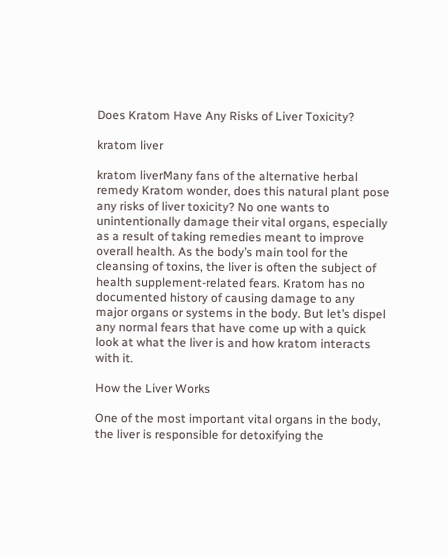Does Kratom Have Any Risks of Liver Toxicity?

kratom liver

kratom liverMany fans of the alternative herbal remedy Kratom wonder, does this natural plant pose any risks of liver toxicity? No one wants to unintentionally damage their vital organs, especially as a result of taking remedies meant to improve overall health. As the body’s main tool for the cleansing of toxins, the liver is often the subject of health supplement-related fears. Kratom has no documented history of causing damage to any major organs or systems in the body. But let’s dispel any normal fears that have come up with a quick look at what the liver is and how kratom interacts with it.

How the Liver Works

One of the most important vital organs in the body, the liver is responsible for detoxifying the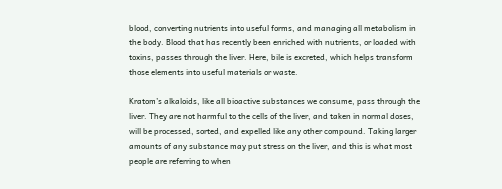blood, converting nutrients into useful forms, and managing all metabolism in the body. Blood that has recently been enriched with nutrients, or loaded with toxins, passes through the liver. Here, bile is excreted, which helps transform those elements into useful materials or waste.

Kratom’s alkaloids, like all bioactive substances we consume, pass through the liver. They are not harmful to the cells of the liver, and taken in normal doses, will be processed, sorted, and expelled like any other compound. Taking larger amounts of any substance may put stress on the liver, and this is what most people are referring to when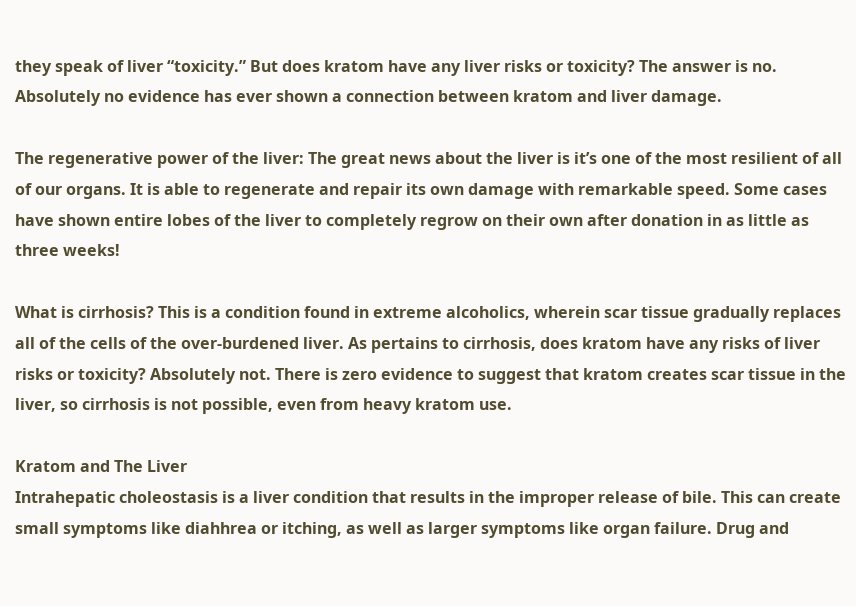they speak of liver “toxicity.” But does kratom have any liver risks or toxicity? The answer is no. Absolutely no evidence has ever shown a connection between kratom and liver damage.

The regenerative power of the liver: The great news about the liver is it’s one of the most resilient of all of our organs. It is able to regenerate and repair its own damage with remarkable speed. Some cases have shown entire lobes of the liver to completely regrow on their own after donation in as little as three weeks!

What is cirrhosis? This is a condition found in extreme alcoholics, wherein scar tissue gradually replaces all of the cells of the over-burdened liver. As pertains to cirrhosis, does kratom have any risks of liver risks or toxicity? Absolutely not. There is zero evidence to suggest that kratom creates scar tissue in the liver, so cirrhosis is not possible, even from heavy kratom use.

Kratom and The Liver
Intrahepatic choleostasis is a liver condition that results in the improper release of bile. This can create small symptoms like diahhrea or itching, as well as larger symptoms like organ failure. Drug and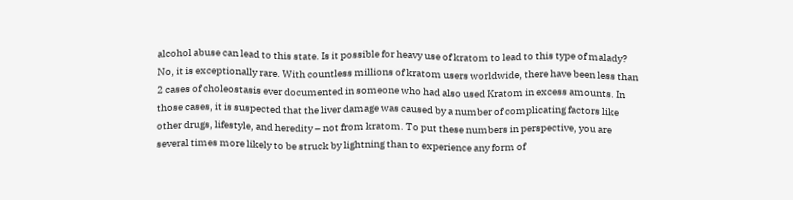alcohol abuse can lead to this state. Is it possible for heavy use of kratom to lead to this type of malady? No, it is exceptionally rare. With countless millions of kratom users worldwide, there have been less than 2 cases of choleostasis ever documented in someone who had also used Kratom in excess amounts. In those cases, it is suspected that the liver damage was caused by a number of complicating factors like other drugs, lifestyle, and heredity – not from kratom. To put these numbers in perspective, you are several times more likely to be struck by lightning than to experience any form of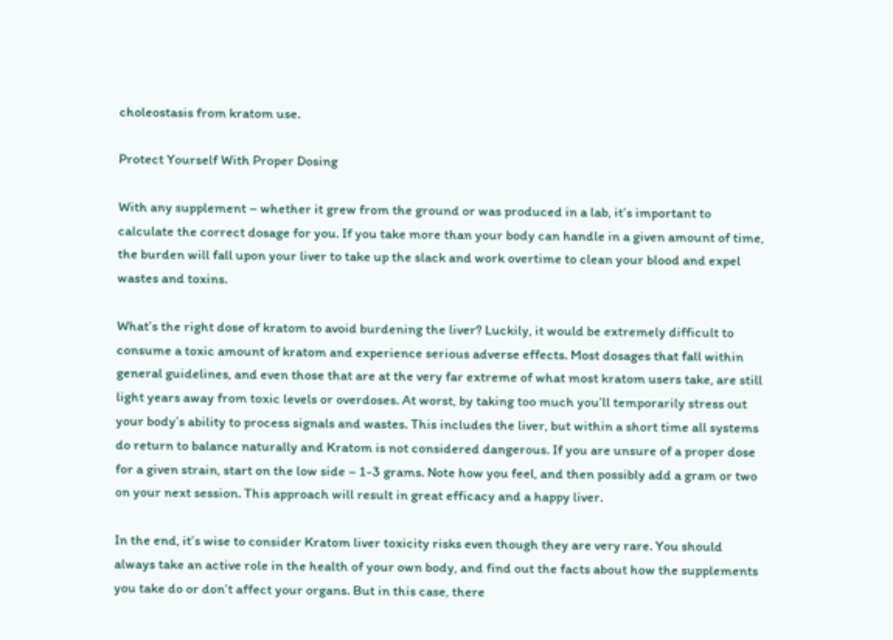choleostasis from kratom use.

Protect Yourself With Proper Dosing

With any supplement – whether it grew from the ground or was produced in a lab, it’s important to calculate the correct dosage for you. If you take more than your body can handle in a given amount of time, the burden will fall upon your liver to take up the slack and work overtime to clean your blood and expel wastes and toxins.

What’s the right dose of kratom to avoid burdening the liver? Luckily, it would be extremely difficult to consume a toxic amount of kratom and experience serious adverse effects. Most dosages that fall within general guidelines, and even those that are at the very far extreme of what most kratom users take, are still light years away from toxic levels or overdoses. At worst, by taking too much you’ll temporarily stress out your body’s ability to process signals and wastes. This includes the liver, but within a short time all systems do return to balance naturally and Kratom is not considered dangerous. If you are unsure of a proper dose for a given strain, start on the low side – 1-3 grams. Note how you feel, and then possibly add a gram or two on your next session. This approach will result in great efficacy and a happy liver.

In the end, it’s wise to consider Kratom liver toxicity risks even though they are very rare. You should always take an active role in the health of your own body, and find out the facts about how the supplements you take do or don’t affect your organs. But in this case, there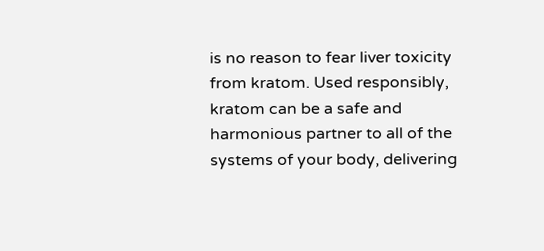is no reason to fear liver toxicity from kratom. Used responsibly, kratom can be a safe and harmonious partner to all of the systems of your body, delivering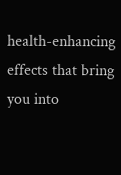health-enhancing effects that bring you into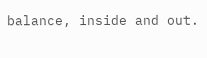balance, inside and out.